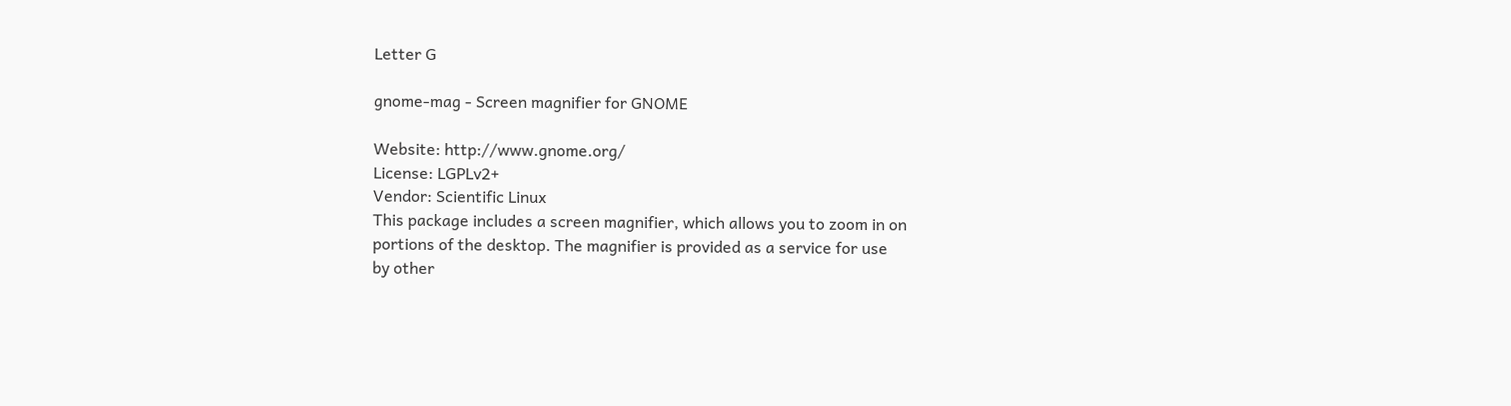Letter G

gnome-mag - Screen magnifier for GNOME

Website: http://www.gnome.org/
License: LGPLv2+
Vendor: Scientific Linux
This package includes a screen magnifier, which allows you to zoom in on
portions of the desktop. The magnifier is provided as a service for use
by other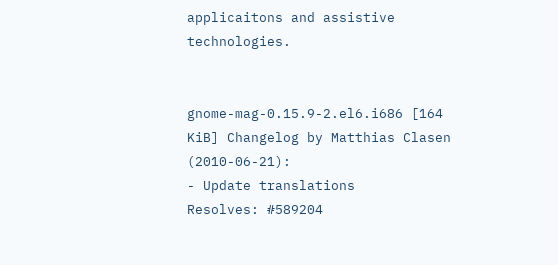applicaitons and assistive technologies.


gnome-mag-0.15.9-2.el6.i686 [164 KiB] Changelog by Matthias Clasen (2010-06-21):
- Update translations
Resolves: #589204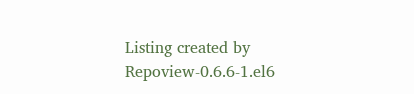Listing created by Repoview-0.6.6-1.el6